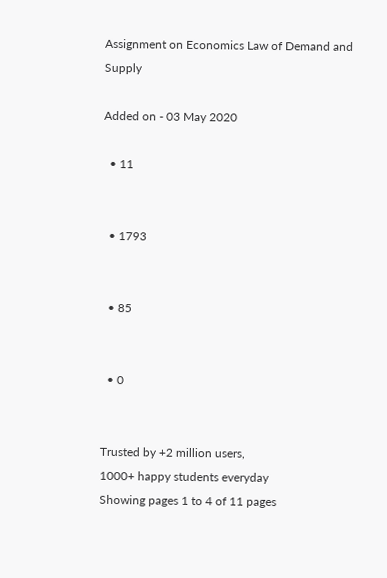Assignment on Economics Law of Demand and Supply

Added on - 03 May 2020

  • 11


  • 1793


  • 85


  • 0


Trusted by +2 million users,
1000+ happy students everyday
Showing pages 1 to 4 of 11 pages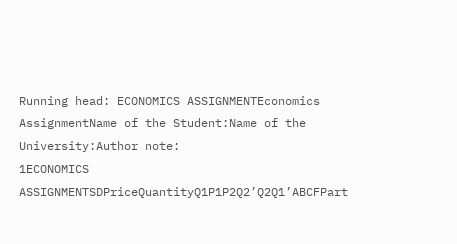Running head: ECONOMICS ASSIGNMENTEconomics AssignmentName of the Student:Name of the University:Author note:
1ECONOMICS ASSIGNMENTSDPriceQuantityQ1P1P2Q2’Q2Q1’ABCFPart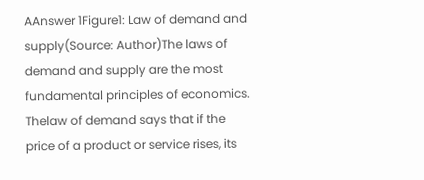AAnswer 1Figure1: Law of demand and supply(Source: Author)The laws of demand and supply are the most fundamental principles of economics. Thelaw of demand says that if the price of a product or service rises, its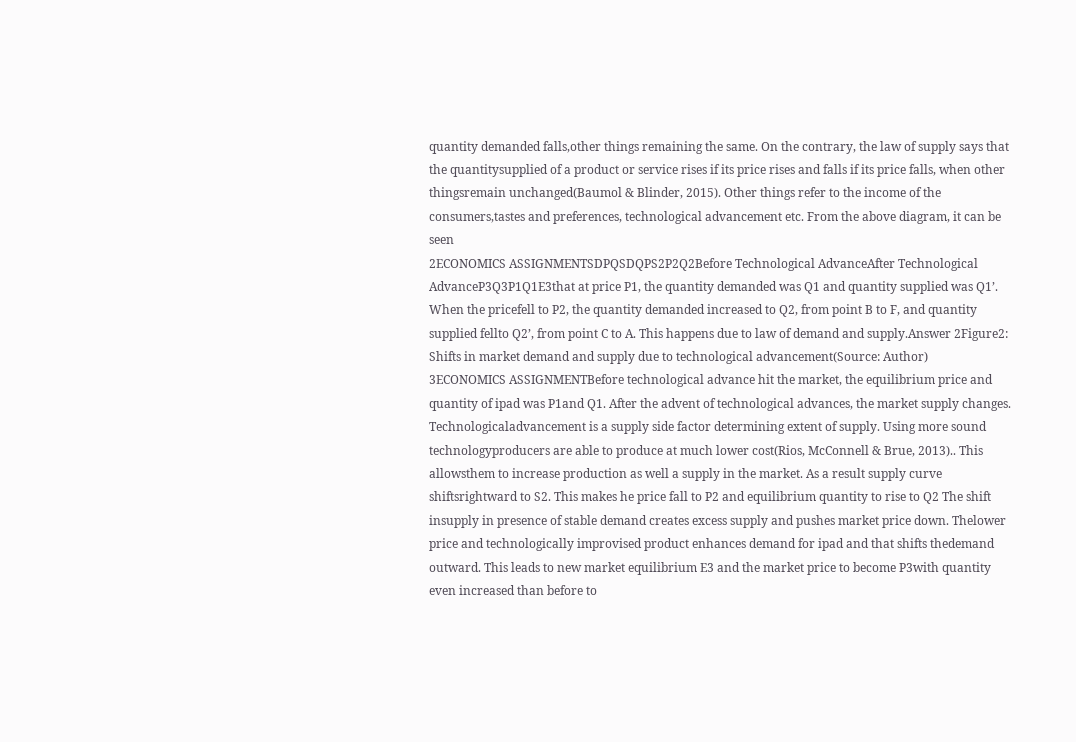quantity demanded falls,other things remaining the same. On the contrary, the law of supply says that the quantitysupplied of a product or service rises if its price rises and falls if its price falls, when other thingsremain unchanged(Baumol & Blinder, 2015). Other things refer to the income of the consumers,tastes and preferences, technological advancement etc. From the above diagram, it can be seen
2ECONOMICS ASSIGNMENTSDPQSDQPS2P2Q2Before Technological AdvanceAfter Technological AdvanceP3Q3P1Q1E3that at price P1, the quantity demanded was Q1 and quantity supplied was Q1’. When the pricefell to P2, the quantity demanded increased to Q2, from point B to F, and quantity supplied fellto Q2’, from point C to A. This happens due to law of demand and supply.Answer 2Figure2: Shifts in market demand and supply due to technological advancement(Source: Author)
3ECONOMICS ASSIGNMENTBefore technological advance hit the market, the equilibrium price and quantity of ipad was P1and Q1. After the advent of technological advances, the market supply changes. Technologicaladvancement is a supply side factor determining extent of supply. Using more sound technologyproducers are able to produce at much lower cost(Rios, McConnell & Brue, 2013).. This allowsthem to increase production as well a supply in the market. As a result supply curve shiftsrightward to S2. This makes he price fall to P2 and equilibrium quantity to rise to Q2 The shift insupply in presence of stable demand creates excess supply and pushes market price down. Thelower price and technologically improvised product enhances demand for ipad and that shifts thedemand outward. This leads to new market equilibrium E3 and the market price to become P3with quantity even increased than before to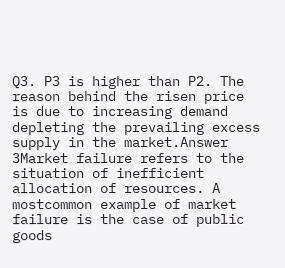Q3. P3 is higher than P2. The reason behind the risen price is due to increasing demand depleting the prevailing excess supply in the market.Answer 3Market failure refers to the situation of inefficient allocation of resources. A mostcommon example of market failure is the case of public goods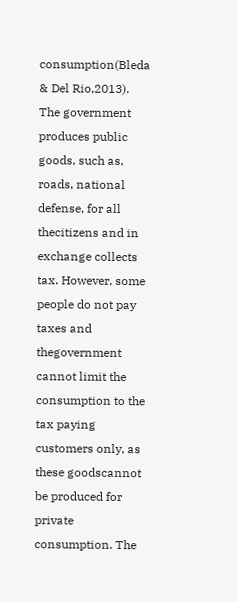consumption(Bleda & Del Rio,2013). The government produces public goods, such as, roads, national defense, for all thecitizens and in exchange collects tax. However, some people do not pay taxes and thegovernment cannot limit the consumption to the tax paying customers only, as these goodscannot be produced for private consumption. The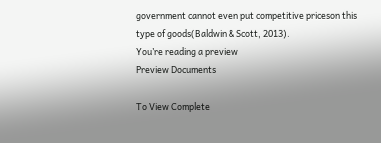government cannot even put competitive priceson this type of goods(Baldwin & Scott, 2013).
You’re reading a preview
Preview Documents

To View Complete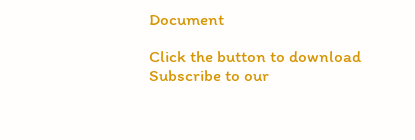Document

Click the button to download
Subscribe to our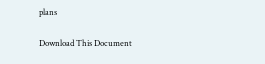plans

Download This Document